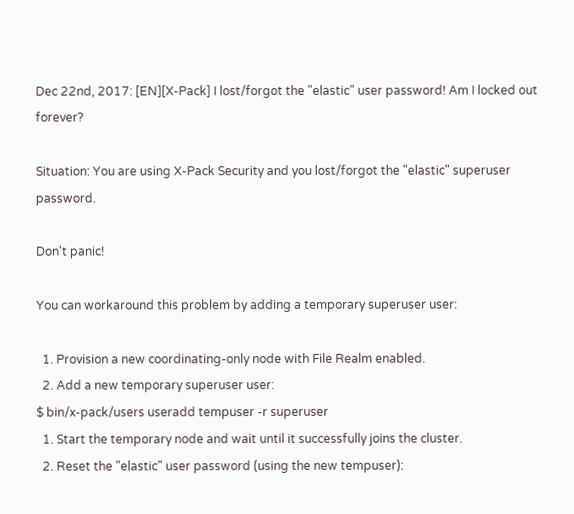Dec 22nd, 2017: [EN][X-Pack] I lost/forgot the "elastic" user password! Am I locked out forever?

Situation: You are using X-Pack Security and you lost/forgot the "elastic" superuser password.

Don't panic!

You can workaround this problem by adding a temporary superuser user:

  1. Provision a new coordinating-only node with File Realm enabled.
  2. Add a new temporary superuser user:
$ bin/x-pack/users useradd tempuser -r superuser
  1. Start the temporary node and wait until it successfully joins the cluster.
  2. Reset the "elastic" user password (using the new tempuser):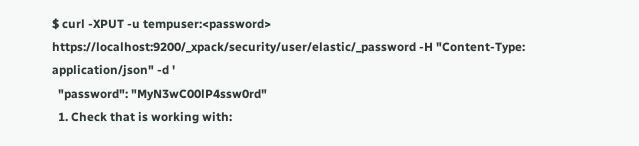$ curl -XPUT -u tempuser:<password> https://localhost:9200/_xpack/security/user/elastic/_password -H "Content-Type: application/json" -d '
  "password": "MyN3wC00lP4ssw0rd"
  1. Check that is working with: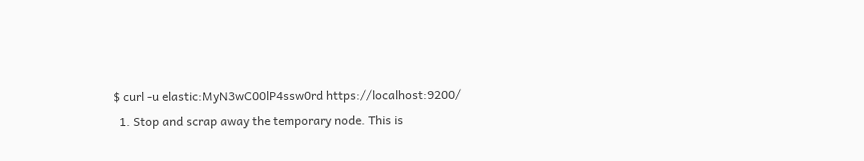$ curl -u elastic:MyN3wC00lP4ssw0rd https://localhost:9200/
  1. Stop and scrap away the temporary node. This is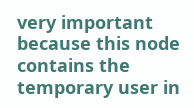very important because this node contains the temporary user in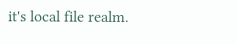it's local file realm.